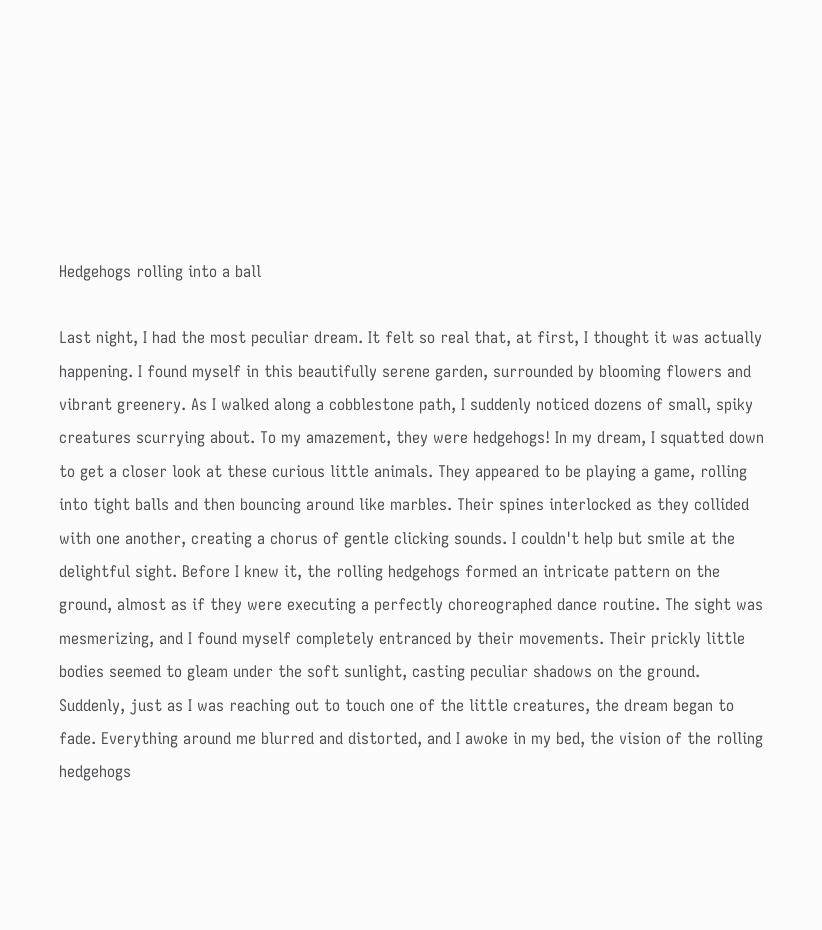Hedgehogs rolling into a ball

Last night, I had the most peculiar dream. It felt so real that, at first, I thought it was actually happening. I found myself in this beautifully serene garden, surrounded by blooming flowers and vibrant greenery. As I walked along a cobblestone path, I suddenly noticed dozens of small, spiky creatures scurrying about. To my amazement, they were hedgehogs! In my dream, I squatted down to get a closer look at these curious little animals. They appeared to be playing a game, rolling into tight balls and then bouncing around like marbles. Their spines interlocked as they collided with one another, creating a chorus of gentle clicking sounds. I couldn't help but smile at the delightful sight. Before I knew it, the rolling hedgehogs formed an intricate pattern on the ground, almost as if they were executing a perfectly choreographed dance routine. The sight was mesmerizing, and I found myself completely entranced by their movements. Their prickly little bodies seemed to gleam under the soft sunlight, casting peculiar shadows on the ground. Suddenly, just as I was reaching out to touch one of the little creatures, the dream began to fade. Everything around me blurred and distorted, and I awoke in my bed, the vision of the rolling hedgehogs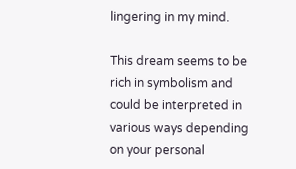lingering in my mind.

This dream seems to be rich in symbolism and could be interpreted in various ways depending on your personal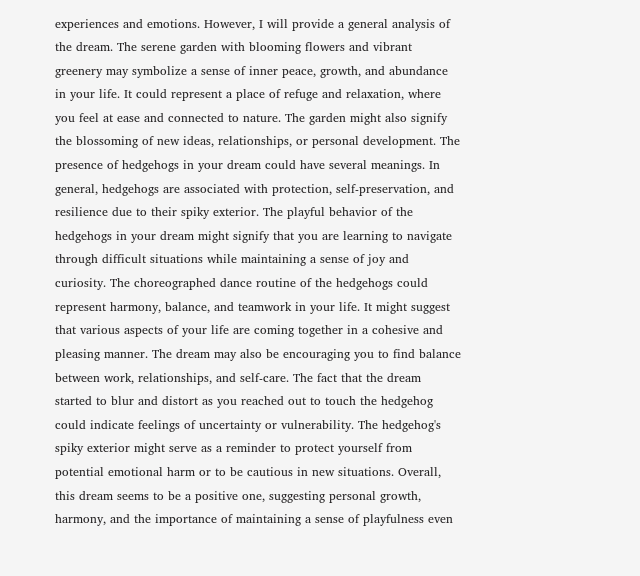experiences and emotions. However, I will provide a general analysis of the dream. The serene garden with blooming flowers and vibrant greenery may symbolize a sense of inner peace, growth, and abundance in your life. It could represent a place of refuge and relaxation, where you feel at ease and connected to nature. The garden might also signify the blossoming of new ideas, relationships, or personal development. The presence of hedgehogs in your dream could have several meanings. In general, hedgehogs are associated with protection, self-preservation, and resilience due to their spiky exterior. The playful behavior of the hedgehogs in your dream might signify that you are learning to navigate through difficult situations while maintaining a sense of joy and curiosity. The choreographed dance routine of the hedgehogs could represent harmony, balance, and teamwork in your life. It might suggest that various aspects of your life are coming together in a cohesive and pleasing manner. The dream may also be encouraging you to find balance between work, relationships, and self-care. The fact that the dream started to blur and distort as you reached out to touch the hedgehog could indicate feelings of uncertainty or vulnerability. The hedgehog's spiky exterior might serve as a reminder to protect yourself from potential emotional harm or to be cautious in new situations. Overall, this dream seems to be a positive one, suggesting personal growth, harmony, and the importance of maintaining a sense of playfulness even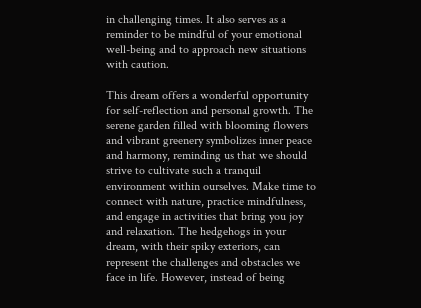in challenging times. It also serves as a reminder to be mindful of your emotional well-being and to approach new situations with caution.

This dream offers a wonderful opportunity for self-reflection and personal growth. The serene garden filled with blooming flowers and vibrant greenery symbolizes inner peace and harmony, reminding us that we should strive to cultivate such a tranquil environment within ourselves. Make time to connect with nature, practice mindfulness, and engage in activities that bring you joy and relaxation. The hedgehogs in your dream, with their spiky exteriors, can represent the challenges and obstacles we face in life. However, instead of being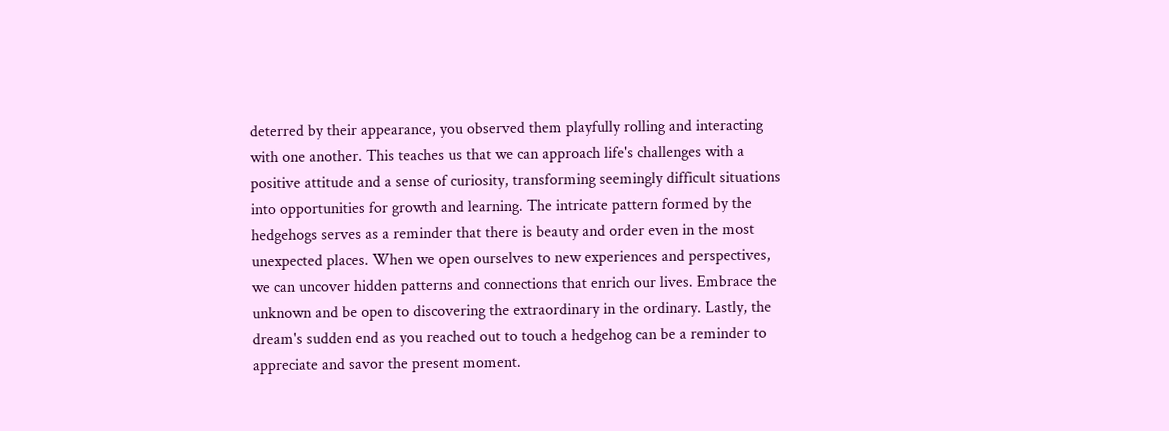deterred by their appearance, you observed them playfully rolling and interacting with one another. This teaches us that we can approach life's challenges with a positive attitude and a sense of curiosity, transforming seemingly difficult situations into opportunities for growth and learning. The intricate pattern formed by the hedgehogs serves as a reminder that there is beauty and order even in the most unexpected places. When we open ourselves to new experiences and perspectives, we can uncover hidden patterns and connections that enrich our lives. Embrace the unknown and be open to discovering the extraordinary in the ordinary. Lastly, the dream's sudden end as you reached out to touch a hedgehog can be a reminder to appreciate and savor the present moment.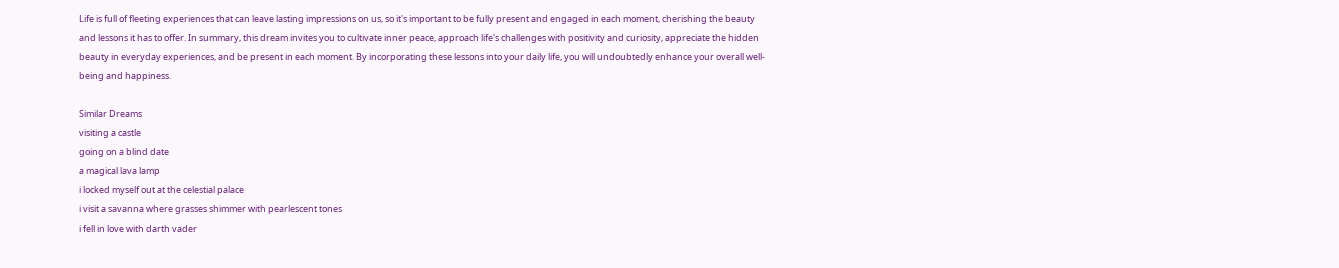Life is full of fleeting experiences that can leave lasting impressions on us, so it's important to be fully present and engaged in each moment, cherishing the beauty and lessons it has to offer. In summary, this dream invites you to cultivate inner peace, approach life's challenges with positivity and curiosity, appreciate the hidden beauty in everyday experiences, and be present in each moment. By incorporating these lessons into your daily life, you will undoubtedly enhance your overall well-being and happiness.

Similar Dreams
visiting a castle
going on a blind date
a magical lava lamp
i locked myself out at the celestial palace
i visit a savanna where grasses shimmer with pearlescent tones
i fell in love with darth vader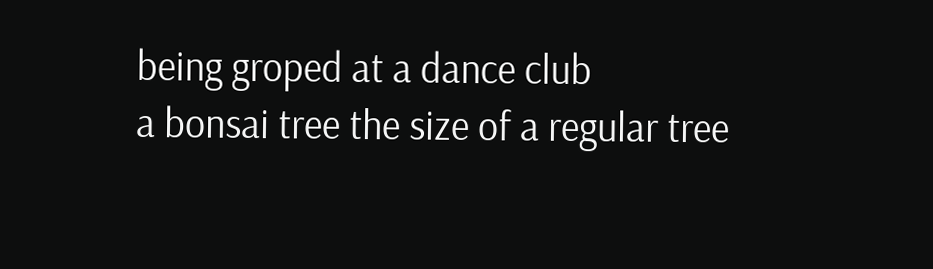being groped at a dance club
a bonsai tree the size of a regular tree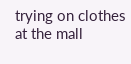trying on clothes at the mall